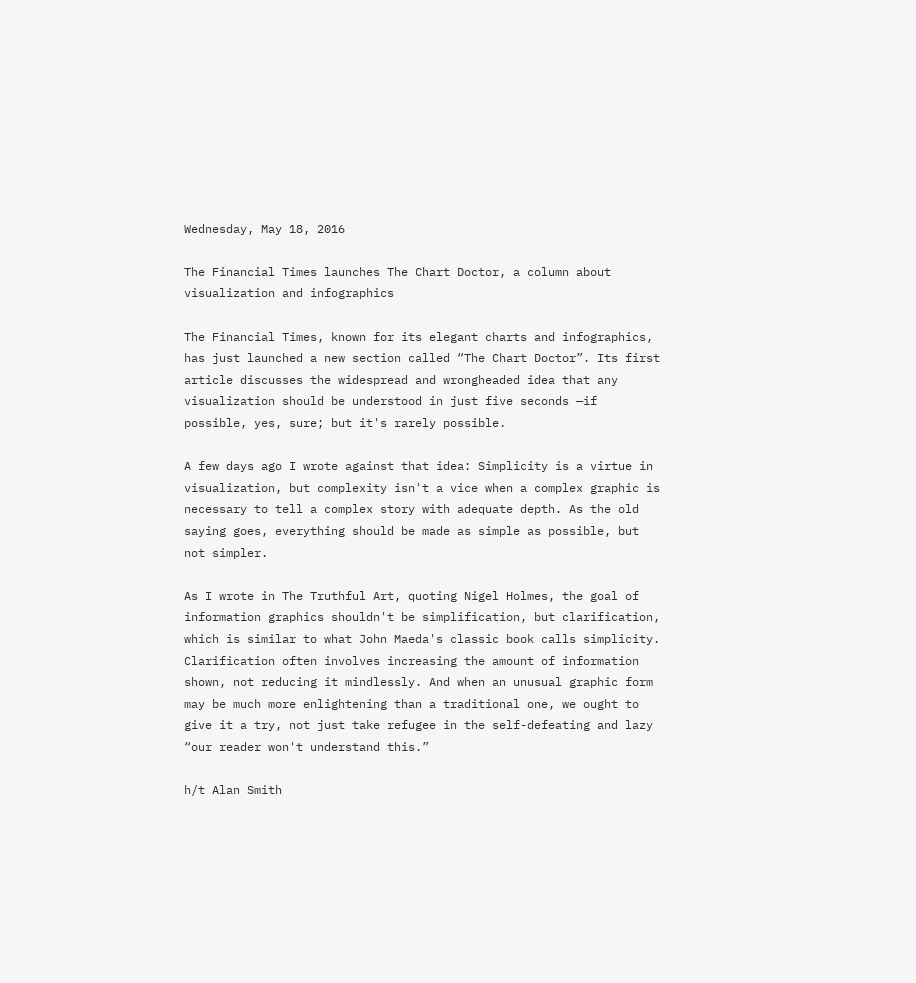Wednesday, May 18, 2016

The Financial Times launches The Chart Doctor, a column about visualization and infographics

The Financial Times, known for its elegant charts and infographics, has just launched a new section called “The Chart Doctor”. Its first article discusses the widespread and wrongheaded idea that any visualization should be understood in just five seconds —if possible, yes, sure; but it's rarely possible.

A few days ago I wrote against that idea: Simplicity is a virtue in visualization, but complexity isn't a vice when a complex graphic is necessary to tell a complex story with adequate depth. As the old saying goes, everything should be made as simple as possible, but not simpler.

As I wrote in The Truthful Art, quoting Nigel Holmes, the goal of information graphics shouldn't be simplification, but clarification, which is similar to what John Maeda's classic book calls simplicity. Clarification often involves increasing the amount of information shown, not reducing it mindlessly. And when an unusual graphic form may be much more enlightening than a traditional one, we ought to give it a try, not just take refugee in the self-defeating and lazy “our reader won't understand this.”

h/t Alan Smith